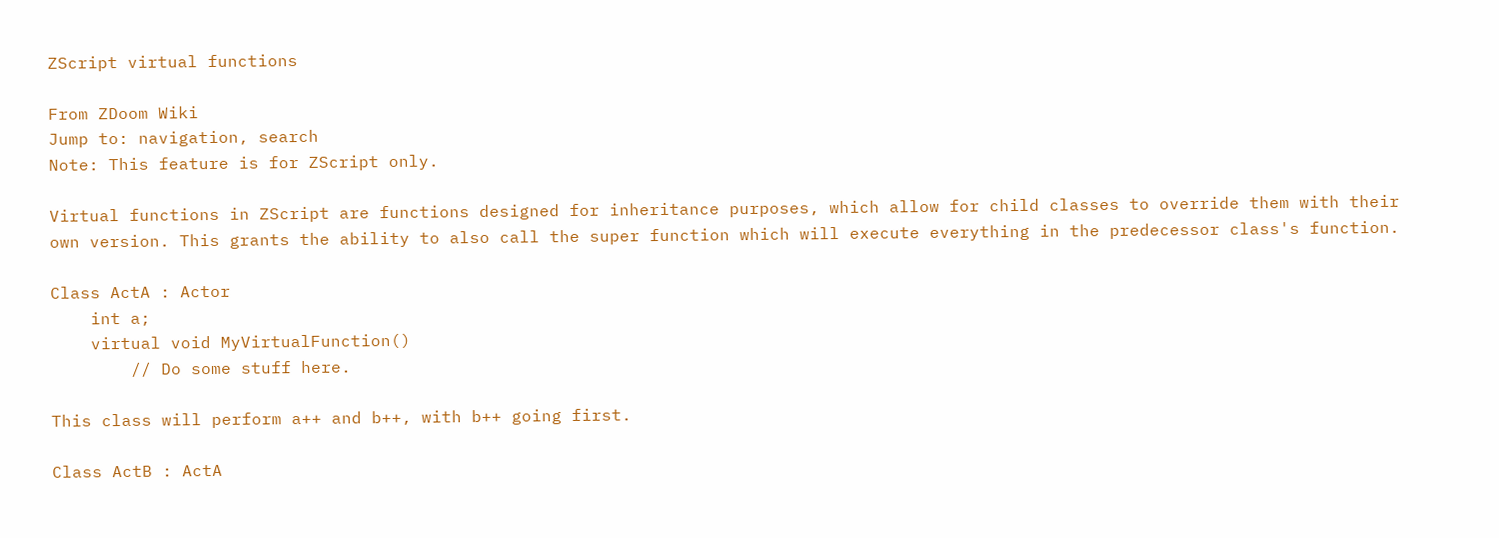ZScript virtual functions

From ZDoom Wiki
Jump to: navigation, search
Note: This feature is for ZScript only.

Virtual functions in ZScript are functions designed for inheritance purposes, which allow for child classes to override them with their own version. This grants the ability to also call the super function which will execute everything in the predecessor class's function.

Class ActA : Actor
    int a;
    virtual void MyVirtualFunction()
        // Do some stuff here.

This class will perform a++ and b++, with b++ going first.

Class ActB : ActA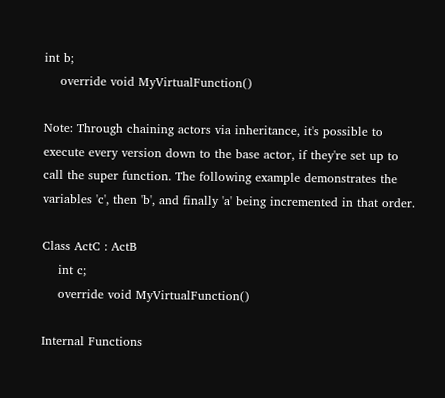int b;
    override void MyVirtualFunction()

Note: Through chaining actors via inheritance, it's possible to execute every version down to the base actor, if they're set up to call the super function. The following example demonstrates the variables 'c', then 'b', and finally 'a' being incremented in that order.

Class ActC : ActB
    int c;
    override void MyVirtualFunction()

Internal Functions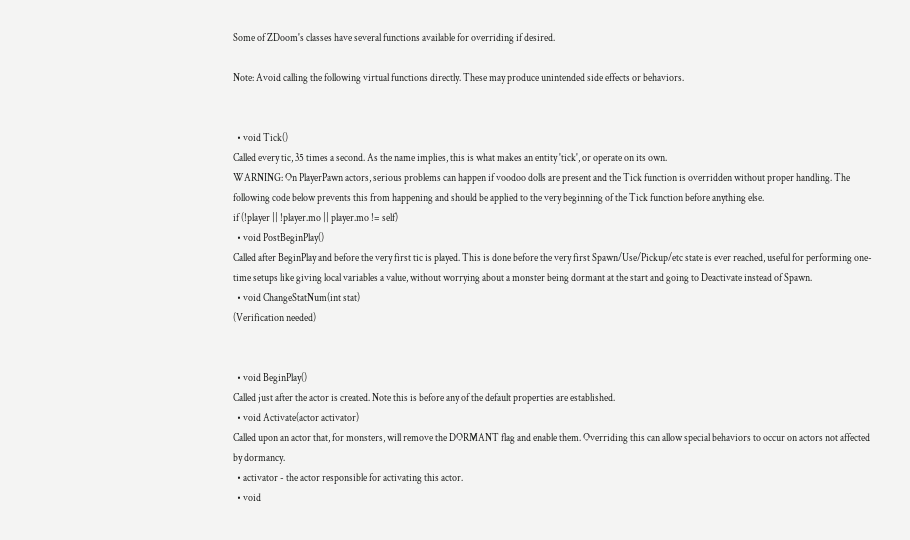Some of ZDoom's classes have several functions available for overriding if desired.

Note: Avoid calling the following virtual functions directly. These may produce unintended side effects or behaviors.


  • void Tick()
Called every tic, 35 times a second. As the name implies, this is what makes an entity 'tick', or operate on its own.
WARNING: On PlayerPawn actors, serious problems can happen if voodoo dolls are present and the Tick function is overridden without proper handling. The following code below prevents this from happening and should be applied to the very beginning of the Tick function before anything else.
if (!player || !player.mo || player.mo != self)
  • void PostBeginPlay()
Called after BeginPlay and before the very first tic is played. This is done before the very first Spawn/Use/Pickup/etc state is ever reached, useful for performing one-time setups like giving local variables a value, without worrying about a monster being dormant at the start and going to Deactivate instead of Spawn.
  • void ChangeStatNum(int stat)
(Verification needed)


  • void BeginPlay()
Called just after the actor is created. Note this is before any of the default properties are established.
  • void Activate(actor activator)
Called upon an actor that, for monsters, will remove the DORMANT flag and enable them. Overriding this can allow special behaviors to occur on actors not affected by dormancy.
  • activator - the actor responsible for activating this actor.
  • void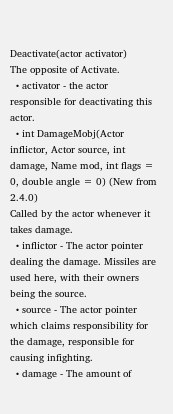Deactivate(actor activator)
The opposite of Activate.
  • activator - the actor responsible for deactivating this actor.
  • int DamageMobj(Actor inflictor, Actor source, int damage, Name mod, int flags = 0, double angle = 0) (New from 2.4.0)
Called by the actor whenever it takes damage.
  • inflictor - The actor pointer dealing the damage. Missiles are used here, with their owners being the source.
  • source - The actor pointer which claims responsibility for the damage, responsible for causing infighting.
  • damage - The amount of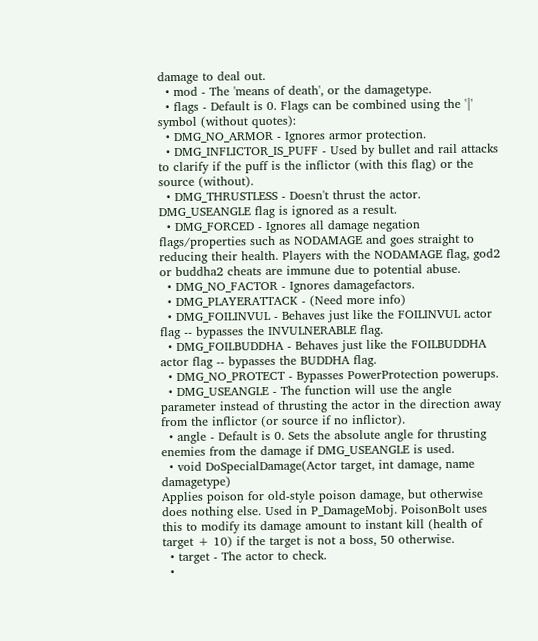damage to deal out.
  • mod - The 'means of death', or the damagetype.
  • flags - Default is 0. Flags can be combined using the '|' symbol (without quotes):
  • DMG_NO_ARMOR - Ignores armor protection.
  • DMG_INFLICTOR_IS_PUFF - Used by bullet and rail attacks to clarify if the puff is the inflictor (with this flag) or the source (without).
  • DMG_THRUSTLESS - Doesn't thrust the actor. DMG_USEANGLE flag is ignored as a result.
  • DMG_FORCED - Ignores all damage negation flags/properties such as NODAMAGE and goes straight to reducing their health. Players with the NODAMAGE flag, god2 or buddha2 cheats are immune due to potential abuse.
  • DMG_NO_FACTOR - Ignores damagefactors.
  • DMG_PLAYERATTACK - (Need more info)
  • DMG_FOILINVUL - Behaves just like the FOILINVUL actor flag -- bypasses the INVULNERABLE flag.
  • DMG_FOILBUDDHA - Behaves just like the FOILBUDDHA actor flag -- bypasses the BUDDHA flag.
  • DMG_NO_PROTECT - Bypasses PowerProtection powerups.
  • DMG_USEANGLE - The function will use the angle parameter instead of thrusting the actor in the direction away from the inflictor (or source if no inflictor).
  • angle - Default is 0. Sets the absolute angle for thrusting enemies from the damage if DMG_USEANGLE is used.
  • void DoSpecialDamage(Actor target, int damage, name damagetype)
Applies poison for old-style poison damage, but otherwise does nothing else. Used in P_DamageMobj. PoisonBolt uses this to modify its damage amount to instant kill (health of target + 10) if the target is not a boss, 50 otherwise.
  • target - The actor to check.
  •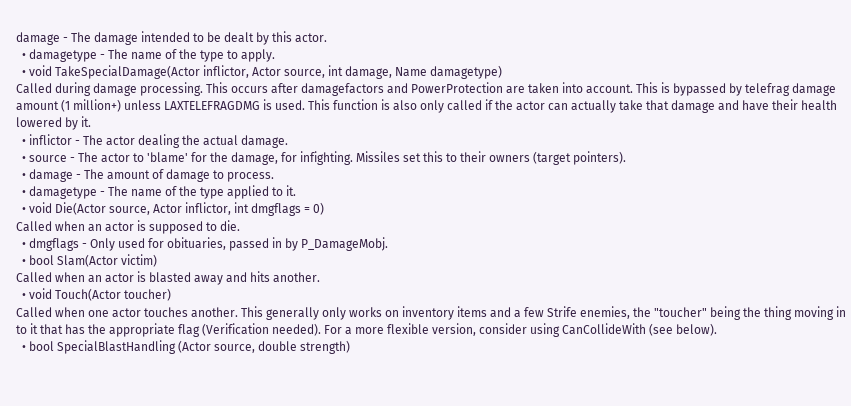damage - The damage intended to be dealt by this actor.
  • damagetype - The name of the type to apply.
  • void TakeSpecialDamage(Actor inflictor, Actor source, int damage, Name damagetype)
Called during damage processing. This occurs after damagefactors and PowerProtection are taken into account. This is bypassed by telefrag damage amount (1 million+) unless LAXTELEFRAGDMG is used. This function is also only called if the actor can actually take that damage and have their health lowered by it.
  • inflictor - The actor dealing the actual damage.
  • source - The actor to 'blame' for the damage, for infighting. Missiles set this to their owners (target pointers).
  • damage - The amount of damage to process.
  • damagetype - The name of the type applied to it.
  • void Die(Actor source, Actor inflictor, int dmgflags = 0)
Called when an actor is supposed to die.
  • dmgflags - Only used for obituaries, passed in by P_DamageMobj.
  • bool Slam(Actor victim)
Called when an actor is blasted away and hits another.
  • void Touch(Actor toucher)
Called when one actor touches another. This generally only works on inventory items and a few Strife enemies, the "toucher" being the thing moving in to it that has the appropriate flag (Verification needed). For a more flexible version, consider using CanCollideWith (see below).
  • bool SpecialBlastHandling (Actor source, double strength)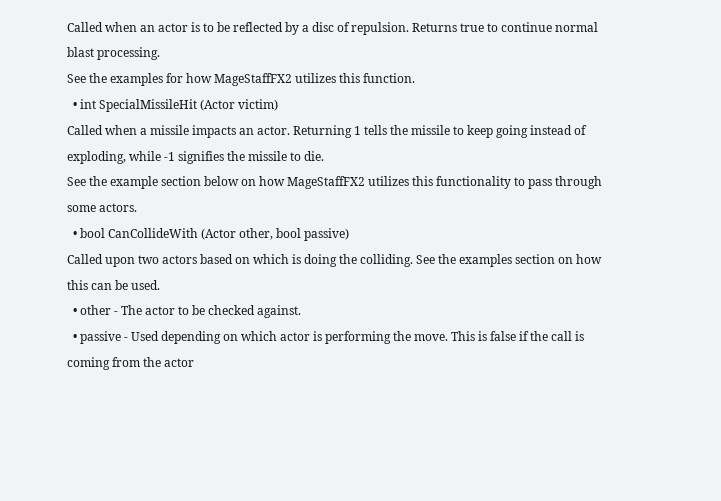Called when an actor is to be reflected by a disc of repulsion. Returns true to continue normal blast processing.
See the examples for how MageStaffFX2 utilizes this function.
  • int SpecialMissileHit (Actor victim)
Called when a missile impacts an actor. Returning 1 tells the missile to keep going instead of exploding, while -1 signifies the missile to die.
See the example section below on how MageStaffFX2 utilizes this functionality to pass through some actors.
  • bool CanCollideWith (Actor other, bool passive)
Called upon two actors based on which is doing the colliding. See the examples section on how this can be used.
  • other - The actor to be checked against.
  • passive - Used depending on which actor is performing the move. This is false if the call is coming from the actor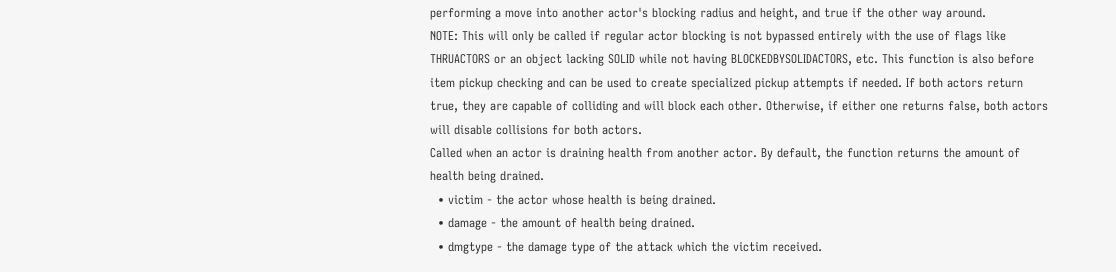performing a move into another actor's blocking radius and height, and true if the other way around.
NOTE: This will only be called if regular actor blocking is not bypassed entirely with the use of flags like THRUACTORS or an object lacking SOLID while not having BLOCKEDBYSOLIDACTORS, etc. This function is also before item pickup checking and can be used to create specialized pickup attempts if needed. If both actors return true, they are capable of colliding and will block each other. Otherwise, if either one returns false, both actors will disable collisions for both actors.
Called when an actor is draining health from another actor. By default, the function returns the amount of health being drained.
  • victim - the actor whose health is being drained.
  • damage - the amount of health being drained.
  • dmgtype - the damage type of the attack which the victim received.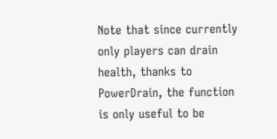Note that since currently only players can drain health, thanks to PowerDrain, the function is only useful to be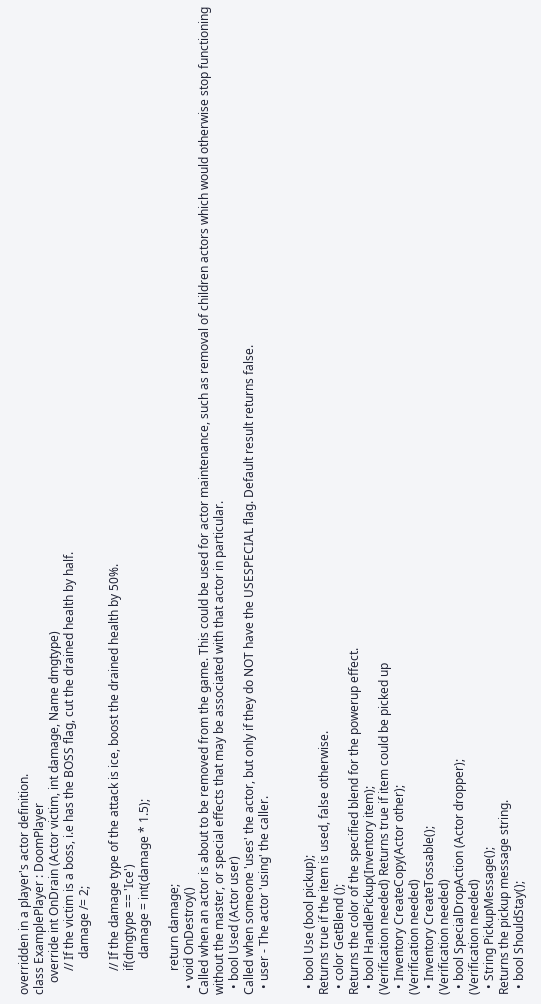overridden in a player's actor definition.
class ExamplePlayer : DoomPlayer
    override int OnDrain (Actor victim, int damage, Name dmgtype)
        // If the victim is a boss, i.e has the BOSS flag, cut the drained health by half.
            damage /= 2;

        // If the damage type of the attack is ice, boost the drained health by 50%.
        if(dmgtype == 'Ice')
            damage = int(damage * 1.5);

        return damage;
  • void OnDestroy()
Called when an actor is about to be removed from the game. This could be used for actor maintenance, such as removal of children actors which would otherwise stop functioning without the master, or special effects that may be associated with that actor in particular.
  • bool Used (Actor user)
Called when someone 'uses' the actor, but only if they do NOT have the USESPECIAL flag. Default result returns false.
  • user - The actor 'using' the caller.


  • bool Use (bool pickup);
Returns true if the item is used, false otherwise.
  • color GetBlend ();
Returns the color of the specified blend for the powerup effect.
  • bool HandlePickup(Inventory item);
(Verification needed) Returns true if item could be picked up
  • Inventory CreateCopy(Actor other);
(Verification needed)
  • Inventory CreateTossable();
(Verification needed)
  • bool SpecialDropAction (Actor dropper);
(Verification needed)
  • String PickupMessage();
Returns the pickup message string.
  • bool ShouldStay();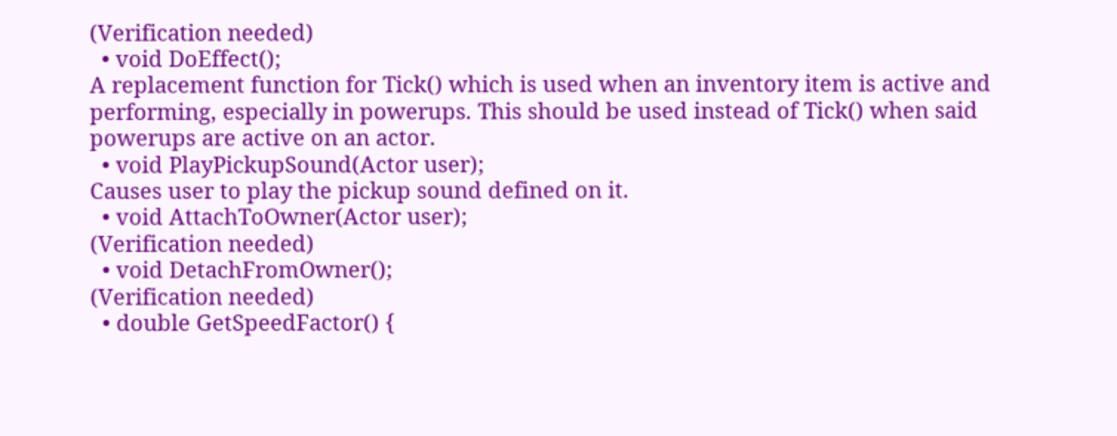(Verification needed)
  • void DoEffect();
A replacement function for Tick() which is used when an inventory item is active and performing, especially in powerups. This should be used instead of Tick() when said powerups are active on an actor.
  • void PlayPickupSound(Actor user);
Causes user to play the pickup sound defined on it.
  • void AttachToOwner(Actor user);
(Verification needed)
  • void DetachFromOwner();
(Verification needed)
  • double GetSpeedFactor() {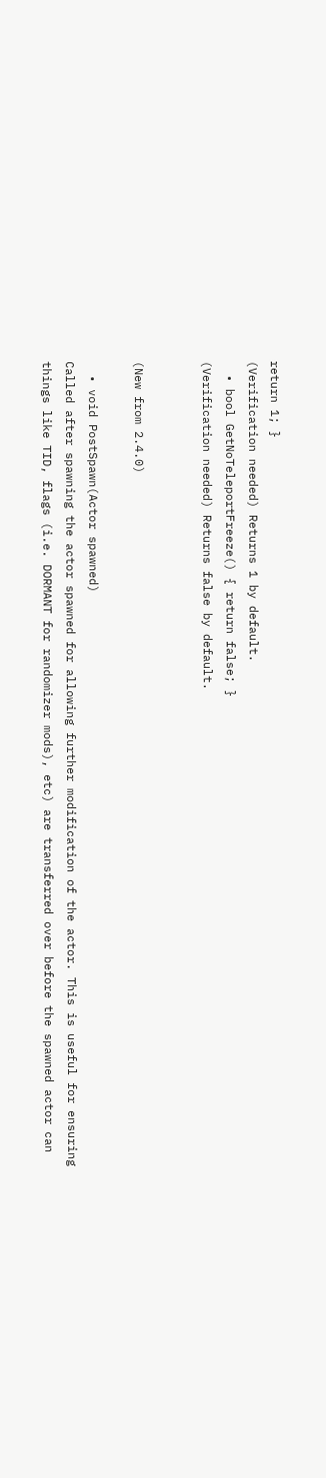return 1; }
(Verification needed) Returns 1 by default.
  • bool GetNoTeleportFreeze() { return false; }
(Verification needed) Returns false by default.


(New from 2.4.0)

  • void PostSpawn(Actor spawned)
Called after spawning the actor spawned for allowing further modification of the actor. This is useful for ensuring things like TID, flags (i.e. DORMANT for randomizer mods), etc) are transferred over before the spawned actor can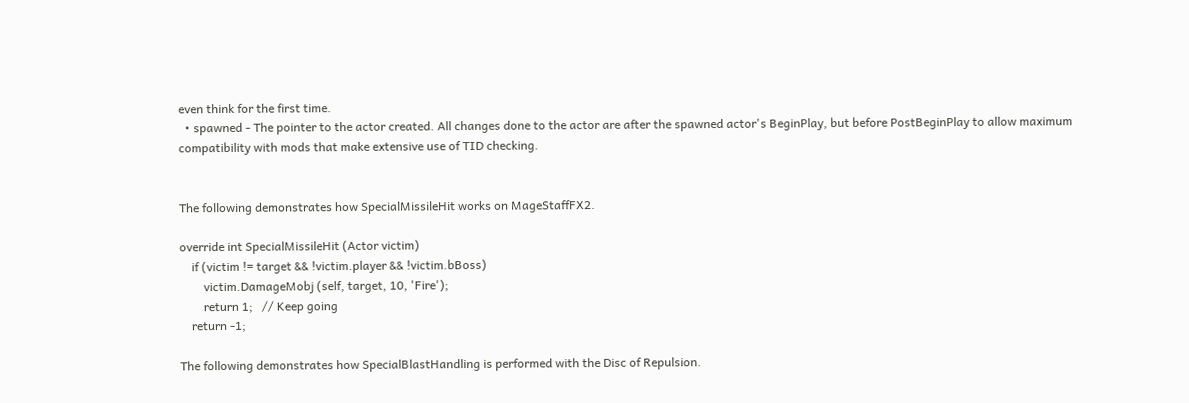even think for the first time.
  • spawned - The pointer to the actor created. All changes done to the actor are after the spawned actor's BeginPlay, but before PostBeginPlay to allow maximum compatibility with mods that make extensive use of TID checking.


The following demonstrates how SpecialMissileHit works on MageStaffFX2.

override int SpecialMissileHit (Actor victim)
    if (victim != target && !victim.player && !victim.bBoss)
        victim.DamageMobj (self, target, 10, 'Fire');
        return 1;   // Keep going
    return -1;

The following demonstrates how SpecialBlastHandling is performed with the Disc of Repulsion.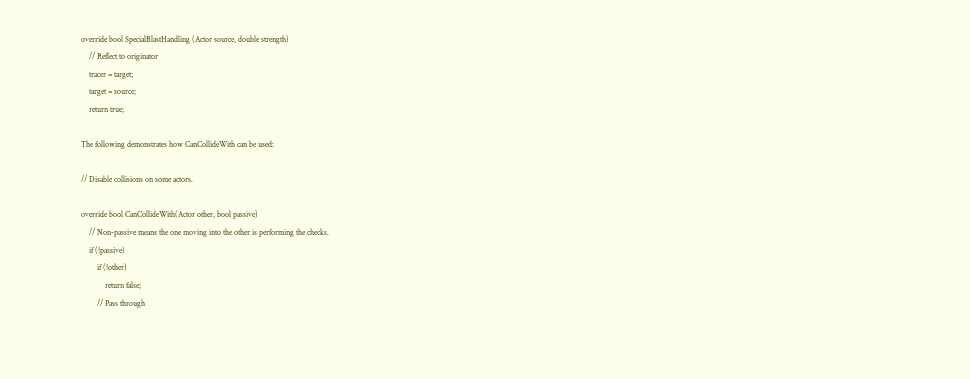override bool SpecialBlastHandling (Actor source, double strength)
    // Reflect to originator
    tracer = target;
    target = source;
    return true;

The following demonstrates how CanCollideWith can be used:

// Disable collisions on some actors.

override bool CanCollideWith(Actor other, bool passive)
    // Non-passive means the one moving into the other is performing the checks.
    if (!passive)
        if (!other)
            return false;
        // Pass through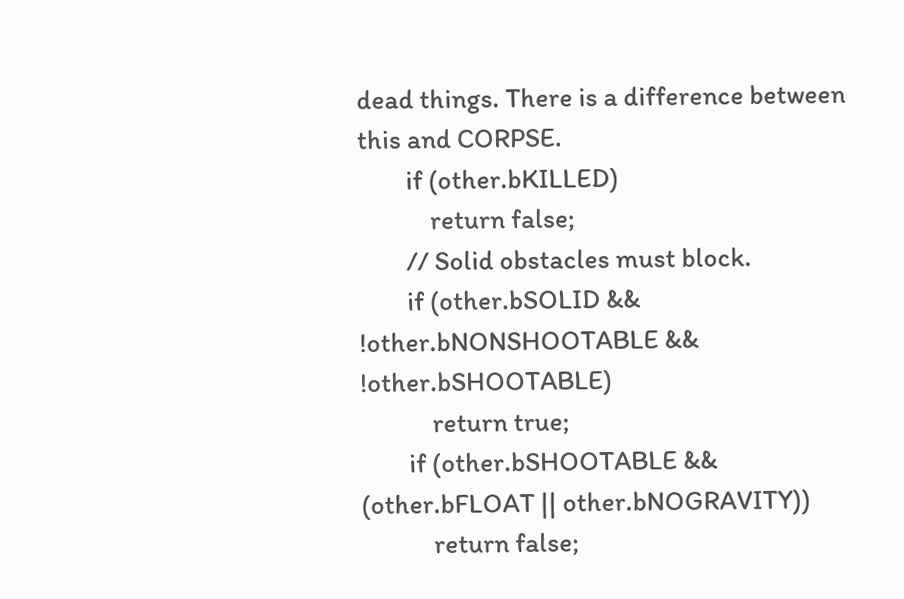dead things. There is a difference between this and CORPSE.
        if (other.bKILLED)
            return false;
        // Solid obstacles must block.
        if (other.bSOLID && !other.bNONSHOOTABLE && !other.bSHOOTABLE)
            return true;
        if (other.bSHOOTABLE && (other.bFLOAT || other.bNOGRAVITY))
            return false;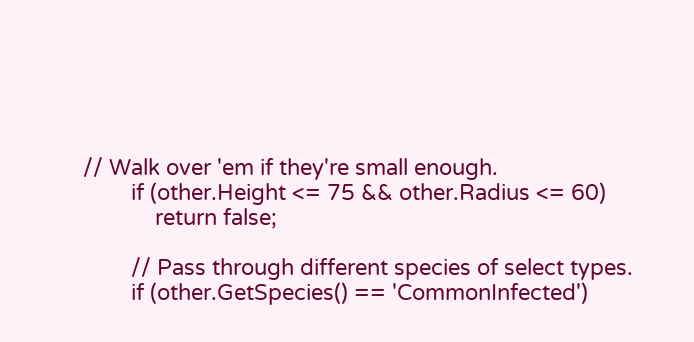// Walk over 'em if they're small enough.
        if (other.Height <= 75 && other.Radius <= 60)
            return false;

        // Pass through different species of select types.
        if (other.GetSpecies() == 'CommonInfected')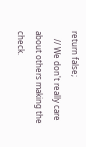return false;
    // We don't really care about others making the check.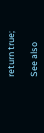return true;

See also